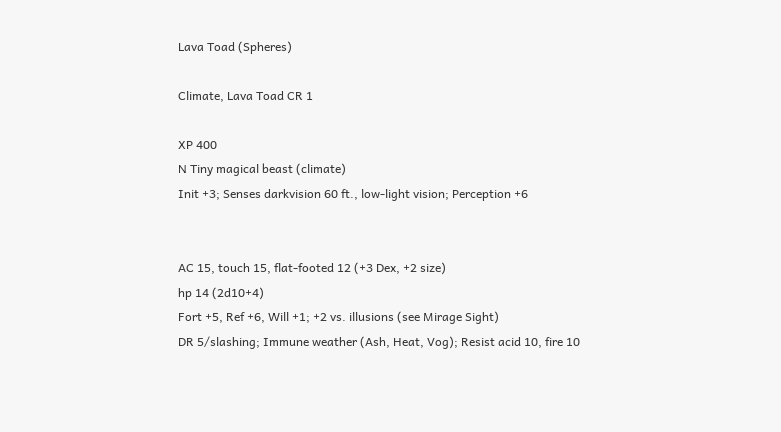Lava Toad (Spheres)

Climate, Lava Toad CR 1

XP 400
N Tiny magical beast (climate)
Init +3; Senses darkvision 60 ft., low-light vision; Perception +6


AC 15, touch 15, flat-footed 12 (+3 Dex, +2 size)
hp 14 (2d10+4)
Fort +5, Ref +6, Will +1; +2 vs. illusions (see Mirage Sight)
DR 5/slashing; Immune weather (Ash, Heat, Vog); Resist acid 10, fire 10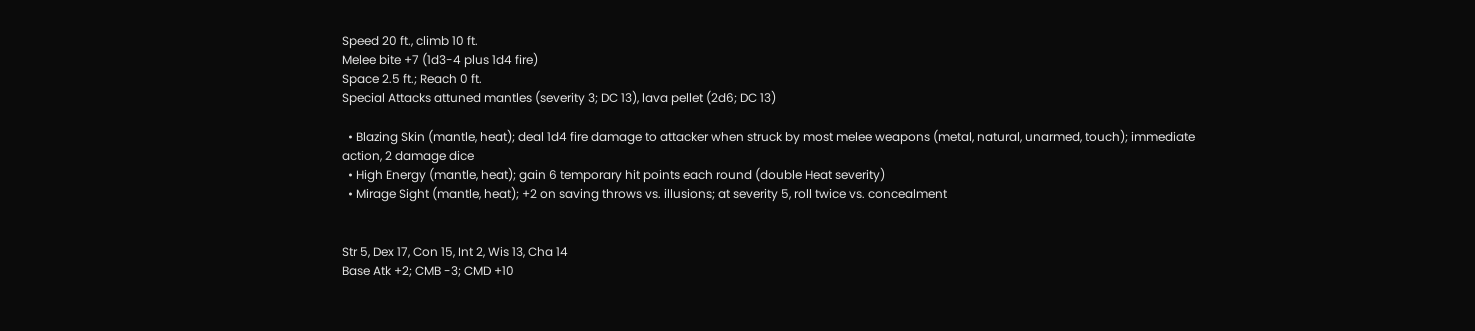Speed 20 ft., climb 10 ft.
Melee bite +7 (1d3-4 plus 1d4 fire)
Space 2.5 ft.; Reach 0 ft.
Special Attacks attuned mantles (severity 3; DC 13), lava pellet (2d6; DC 13)

  • Blazing Skin (mantle, heat); deal 1d4 fire damage to attacker when struck by most melee weapons (metal, natural, unarmed, touch); immediate action, 2 damage dice
  • High Energy (mantle, heat); gain 6 temporary hit points each round (double Heat severity)
  • Mirage Sight (mantle, heat); +2 on saving throws vs. illusions; at severity 5, roll twice vs. concealment


Str 5, Dex 17, Con 15, Int 2, Wis 13, Cha 14
Base Atk +2; CMB -3; CMD +10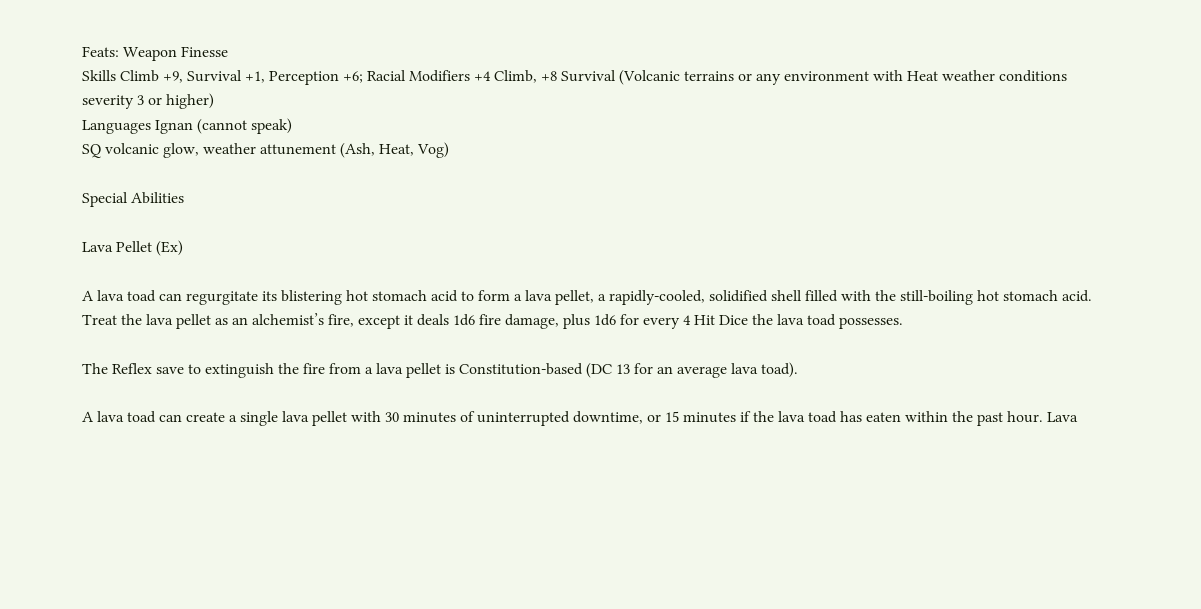Feats: Weapon Finesse
Skills Climb +9, Survival +1, Perception +6; Racial Modifiers +4 Climb, +8 Survival (Volcanic terrains or any environment with Heat weather conditions severity 3 or higher)
Languages Ignan (cannot speak)
SQ volcanic glow, weather attunement (Ash, Heat, Vog)

Special Abilities

Lava Pellet (Ex)

A lava toad can regurgitate its blistering hot stomach acid to form a lava pellet, a rapidly-cooled, solidified shell filled with the still-boiling hot stomach acid. Treat the lava pellet as an alchemist’s fire, except it deals 1d6 fire damage, plus 1d6 for every 4 Hit Dice the lava toad possesses.

The Reflex save to extinguish the fire from a lava pellet is Constitution-based (DC 13 for an average lava toad).

A lava toad can create a single lava pellet with 30 minutes of uninterrupted downtime, or 15 minutes if the lava toad has eaten within the past hour. Lava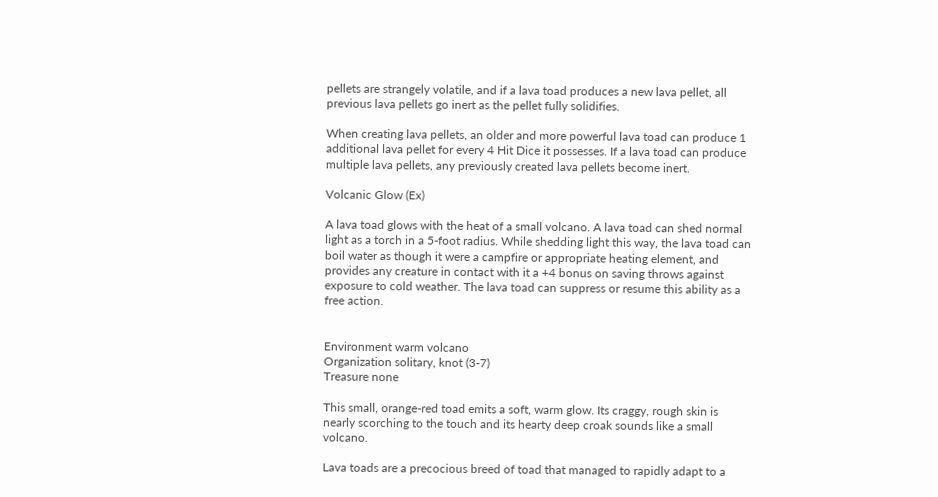pellets are strangely volatile, and if a lava toad produces a new lava pellet, all previous lava pellets go inert as the pellet fully solidifies.

When creating lava pellets, an older and more powerful lava toad can produce 1 additional lava pellet for every 4 Hit Dice it possesses. If a lava toad can produce multiple lava pellets, any previously created lava pellets become inert.

Volcanic Glow (Ex)

A lava toad glows with the heat of a small volcano. A lava toad can shed normal light as a torch in a 5-foot radius. While shedding light this way, the lava toad can boil water as though it were a campfire or appropriate heating element, and provides any creature in contact with it a +4 bonus on saving throws against exposure to cold weather. The lava toad can suppress or resume this ability as a free action.


Environment warm volcano
Organization solitary, knot (3-7)
Treasure none

This small, orange-red toad emits a soft, warm glow. Its craggy, rough skin is nearly scorching to the touch and its hearty deep croak sounds like a small volcano.

Lava toads are a precocious breed of toad that managed to rapidly adapt to a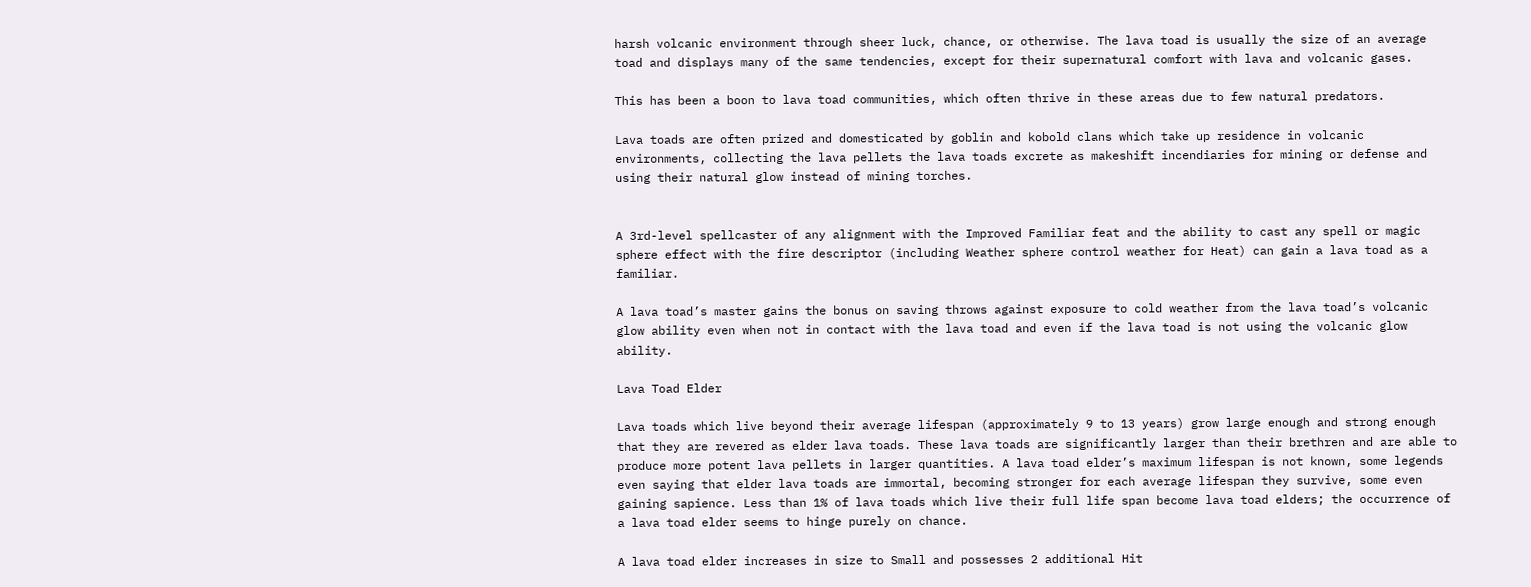harsh volcanic environment through sheer luck, chance, or otherwise. The lava toad is usually the size of an average toad and displays many of the same tendencies, except for their supernatural comfort with lava and volcanic gases.

This has been a boon to lava toad communities, which often thrive in these areas due to few natural predators.

Lava toads are often prized and domesticated by goblin and kobold clans which take up residence in volcanic environments, collecting the lava pellets the lava toads excrete as makeshift incendiaries for mining or defense and using their natural glow instead of mining torches.


A 3rd-level spellcaster of any alignment with the Improved Familiar feat and the ability to cast any spell or magic sphere effect with the fire descriptor (including Weather sphere control weather for Heat) can gain a lava toad as a familiar.

A lava toad’s master gains the bonus on saving throws against exposure to cold weather from the lava toad’s volcanic glow ability even when not in contact with the lava toad and even if the lava toad is not using the volcanic glow ability.

Lava Toad Elder

Lava toads which live beyond their average lifespan (approximately 9 to 13 years) grow large enough and strong enough that they are revered as elder lava toads. These lava toads are significantly larger than their brethren and are able to produce more potent lava pellets in larger quantities. A lava toad elder’s maximum lifespan is not known, some legends even saying that elder lava toads are immortal, becoming stronger for each average lifespan they survive, some even gaining sapience. Less than 1% of lava toads which live their full life span become lava toad elders; the occurrence of a lava toad elder seems to hinge purely on chance.

A lava toad elder increases in size to Small and possesses 2 additional Hit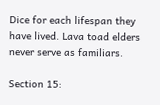Dice for each lifespan they have lived. Lava toad elders never serve as familiars.

Section 15: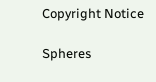Copyright Notice

Spheres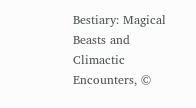Bestiary: Magical Beasts and Climactic Encounters, ©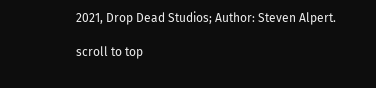2021, Drop Dead Studios; Author: Steven Alpert.

scroll to top